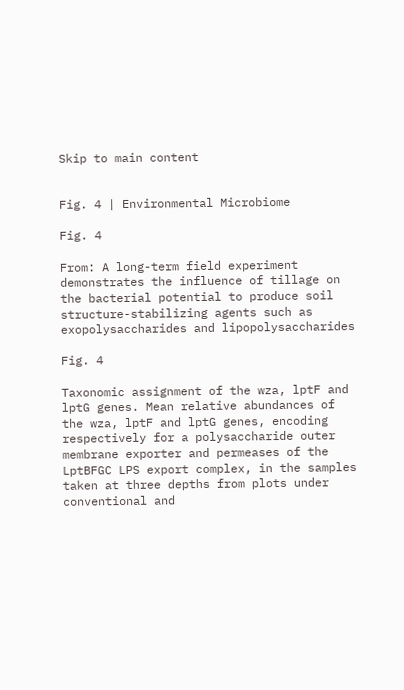Skip to main content


Fig. 4 | Environmental Microbiome

Fig. 4

From: A long-term field experiment demonstrates the influence of tillage on the bacterial potential to produce soil structure-stabilizing agents such as exopolysaccharides and lipopolysaccharides

Fig. 4

Taxonomic assignment of the wza, lptF and lptG genes. Mean relative abundances of the wza, lptF and lptG genes, encoding respectively for a polysaccharide outer membrane exporter and permeases of the LptBFGC LPS export complex, in the samples taken at three depths from plots under conventional and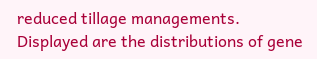reduced tillage managements. Displayed are the distributions of gene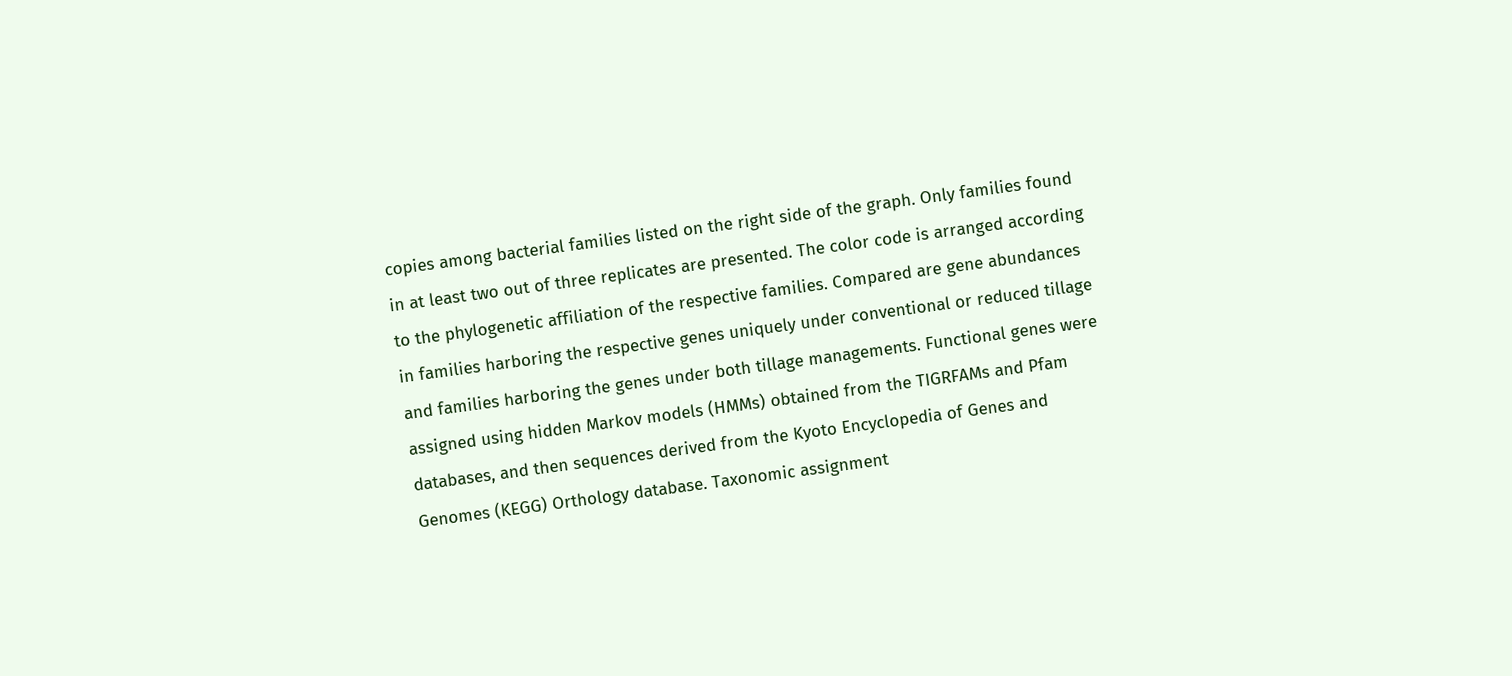copies among bacterial families listed on the right side of the graph. Only families found in at least two out of three replicates are presented. The color code is arranged according to the phylogenetic affiliation of the respective families. Compared are gene abundances in families harboring the respective genes uniquely under conventional or reduced tillage and families harboring the genes under both tillage managements. Functional genes were assigned using hidden Markov models (HMMs) obtained from the TIGRFAMs and Pfam databases, and then sequences derived from the Kyoto Encyclopedia of Genes and Genomes (KEGG) Orthology database. Taxonomic assignment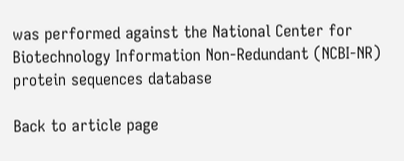was performed against the National Center for Biotechnology Information Non-Redundant (NCBI-NR) protein sequences database

Back to article page